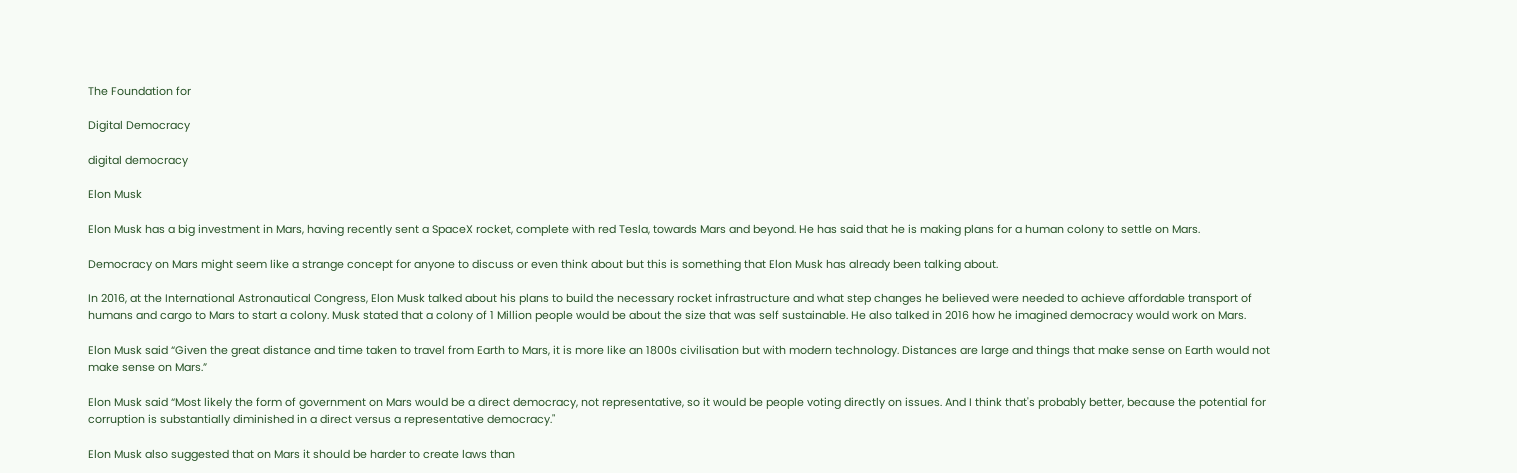The Foundation for

Digital Democracy

digital democracy

Elon Musk

Elon Musk has a big investment in Mars, having recently sent a SpaceX rocket, complete with red Tesla, towards Mars and beyond. He has said that he is making plans for a human colony to settle on Mars.

Democracy on Mars might seem like a strange concept for anyone to discuss or even think about but this is something that Elon Musk has already been talking about.

In 2016, at the International Astronautical Congress, Elon Musk talked about his plans to build the necessary rocket infrastructure and what step changes he believed were needed to achieve affordable transport of humans and cargo to Mars to start a colony. Musk stated that a colony of 1 Million people would be about the size that was self sustainable. He also talked in 2016 how he imagined democracy would work on Mars.

Elon Musk said “Given the great distance and time taken to travel from Earth to Mars, it is more like an 1800s civilisation but with modern technology. Distances are large and things that make sense on Earth would not make sense on Mars.”

Elon Musk said “Most likely the form of government on Mars would be a direct democracy, not representative, so it would be people voting directly on issues. And I think that's probably better, because the potential for corruption is substantially diminished in a direct versus a representative democracy."

Elon Musk also suggested that on Mars it should be harder to create laws than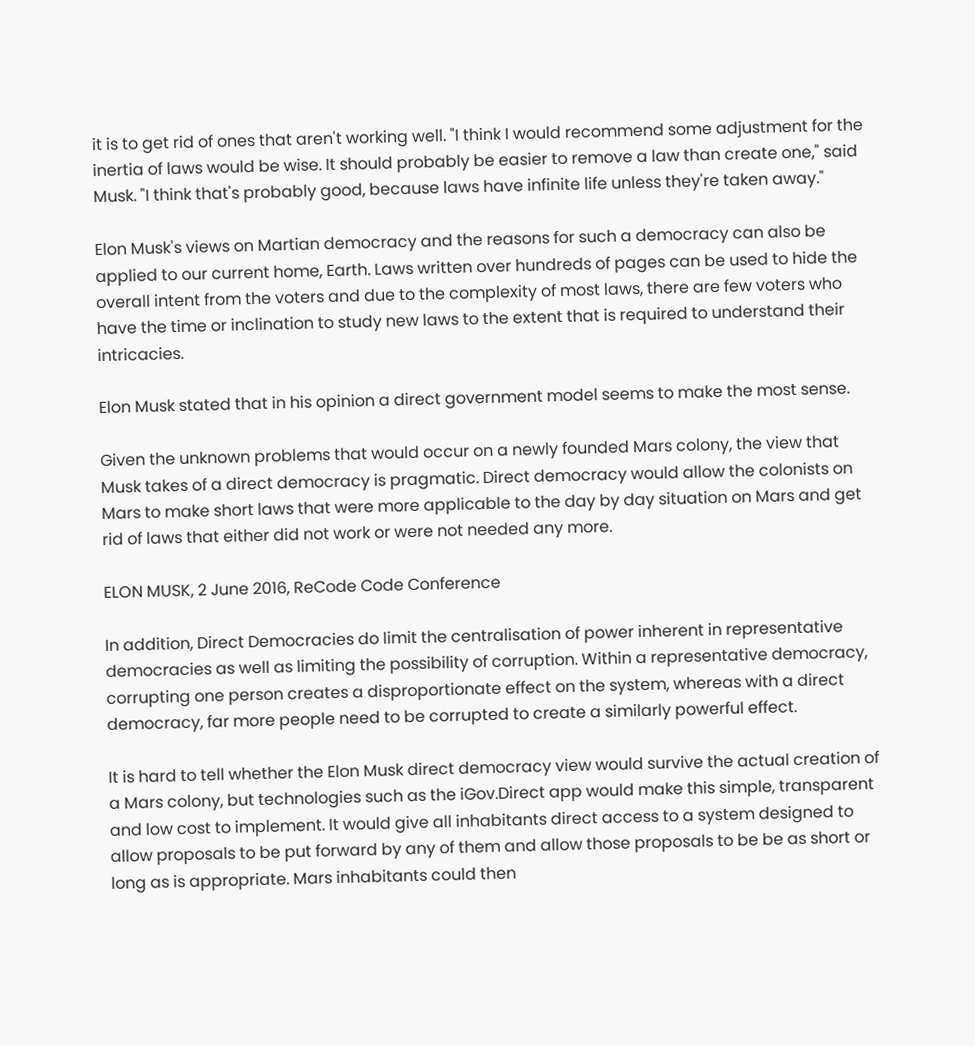it is to get rid of ones that aren't working well. "I think I would recommend some adjustment for the inertia of laws would be wise. It should probably be easier to remove a law than create one," said Musk. "I think that's probably good, because laws have infinite life unless they're taken away."

Elon Musk's views on Martian democracy and the reasons for such a democracy can also be applied to our current home, Earth. Laws written over hundreds of pages can be used to hide the overall intent from the voters and due to the complexity of most laws, there are few voters who have the time or inclination to study new laws to the extent that is required to understand their intricacies.

Elon Musk stated that in his opinion a direct government model seems to make the most sense.

Given the unknown problems that would occur on a newly founded Mars colony, the view that Musk takes of a direct democracy is pragmatic. Direct democracy would allow the colonists on Mars to make short laws that were more applicable to the day by day situation on Mars and get rid of laws that either did not work or were not needed any more.

ELON MUSK, 2 June 2016, ReCode Code Conference

In addition, Direct Democracies do limit the centralisation of power inherent in representative democracies as well as limiting the possibility of corruption. Within a representative democracy, corrupting one person creates a disproportionate effect on the system, whereas with a direct democracy, far more people need to be corrupted to create a similarly powerful effect.

It is hard to tell whether the Elon Musk direct democracy view would survive the actual creation of a Mars colony, but technologies such as the iGov.Direct app would make this simple, transparent and low cost to implement. It would give all inhabitants direct access to a system designed to allow proposals to be put forward by any of them and allow those proposals to be be as short or long as is appropriate. Mars inhabitants could then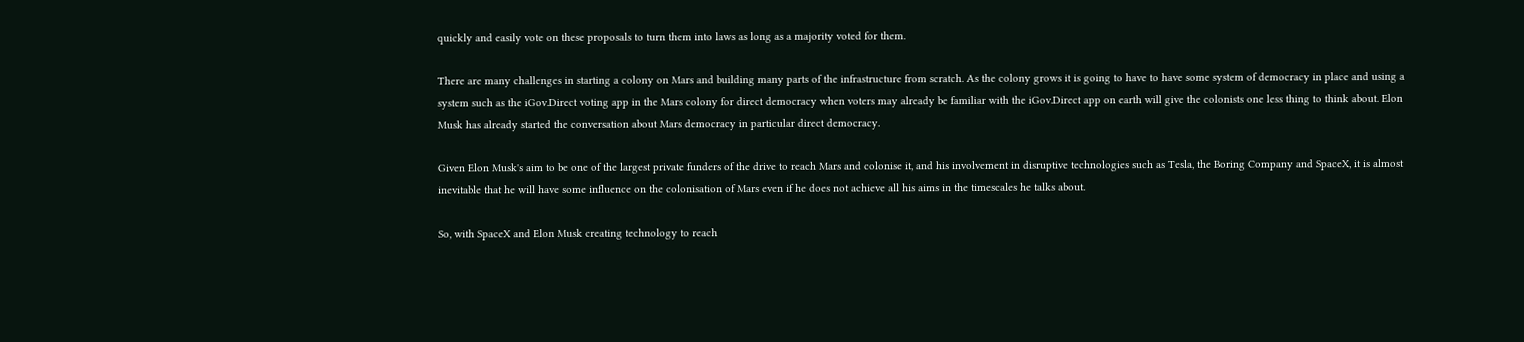quickly and easily vote on these proposals to turn them into laws as long as a majority voted for them.

There are many challenges in starting a colony on Mars and building many parts of the infrastructure from scratch. As the colony grows it is going to have to have some system of democracy in place and using a system such as the iGov.Direct voting app in the Mars colony for direct democracy when voters may already be familiar with the iGov.Direct app on earth will give the colonists one less thing to think about. Elon Musk has already started the conversation about Mars democracy in particular direct democracy.

Given Elon Musk's aim to be one of the largest private funders of the drive to reach Mars and colonise it, and his involvement in disruptive technologies such as Tesla, the Boring Company and SpaceX, it is almost inevitable that he will have some influence on the colonisation of Mars even if he does not achieve all his aims in the timescales he talks about.

So, with SpaceX and Elon Musk creating technology to reach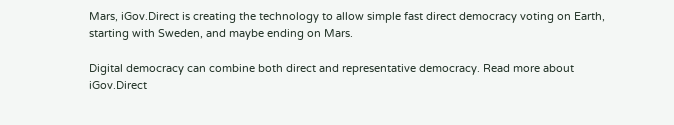Mars, iGov.Direct is creating the technology to allow simple fast direct democracy voting on Earth, starting with Sweden, and maybe ending on Mars.

Digital democracy can combine both direct and representative democracy. Read more about iGov.Direct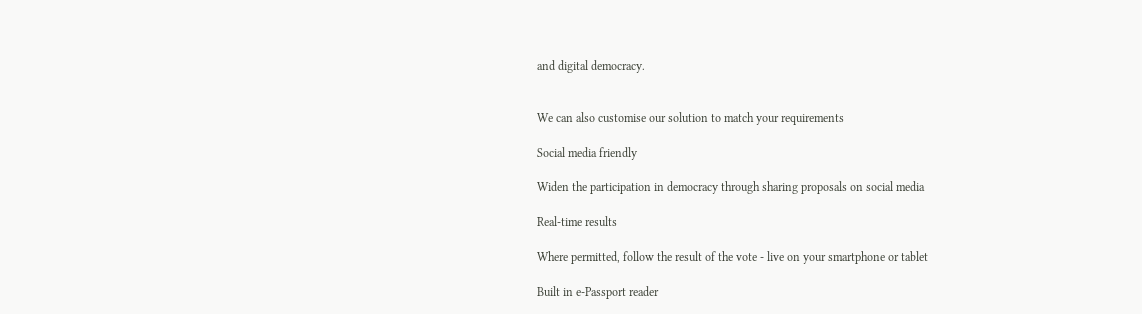and digital democracy.


We can also customise our solution to match your requirements

Social media friendly

Widen the participation in democracy through sharing proposals on social media

Real-time results

Where permitted, follow the result of the vote - live on your smartphone or tablet

Built in e-Passport reader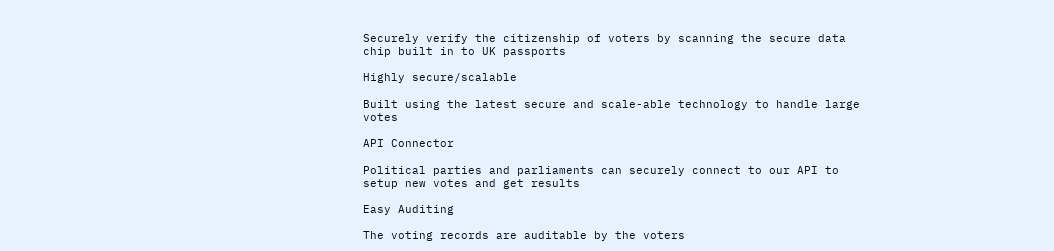Securely verify the citizenship of voters by scanning the secure data chip built in to UK passports

Highly secure/scalable

Built using the latest secure and scale-able technology to handle large votes

API Connector

Political parties and parliaments can securely connect to our API to setup new votes and get results

Easy Auditing

The voting records are auditable by the voters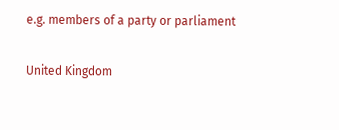e.g. members of a party or parliament

United Kingdom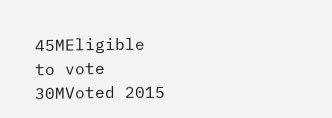45MEligible to vote
30MVoted 2015